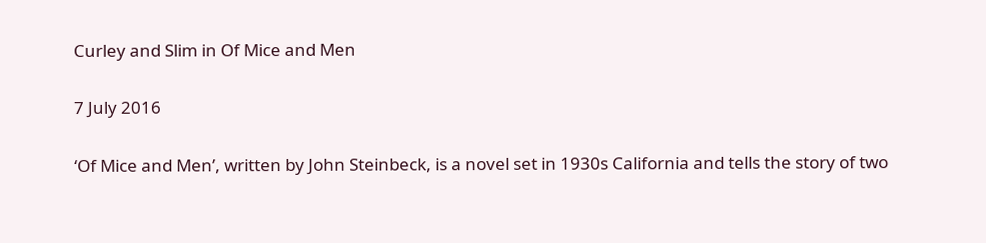Curley and Slim in Of Mice and Men

7 July 2016

‘Of Mice and Men’, written by John Steinbeck, is a novel set in 1930s California and tells the story of two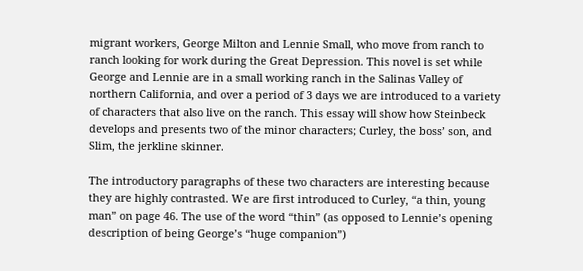migrant workers, George Milton and Lennie Small, who move from ranch to ranch looking for work during the Great Depression. This novel is set while George and Lennie are in a small working ranch in the Salinas Valley of northern California, and over a period of 3 days we are introduced to a variety of characters that also live on the ranch. This essay will show how Steinbeck develops and presents two of the minor characters; Curley, the boss’ son, and Slim, the jerkline skinner.

The introductory paragraphs of these two characters are interesting because they are highly contrasted. We are first introduced to Curley, “a thin, young man” on page 46. The use of the word “thin” (as opposed to Lennie’s opening description of being George’s “huge companion”)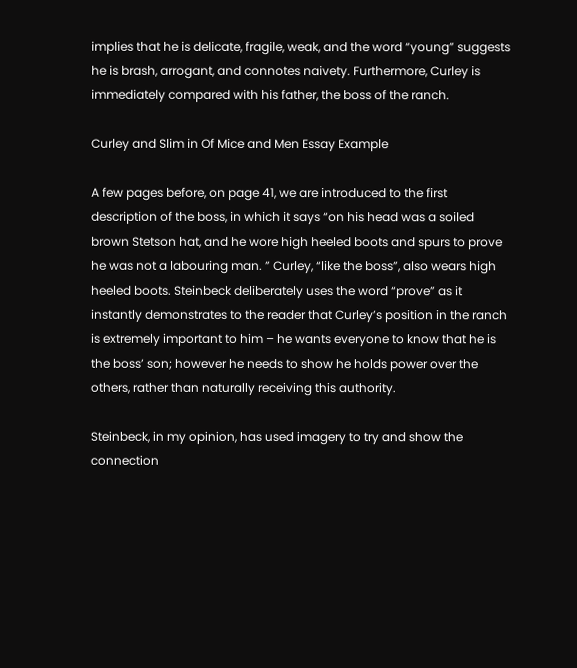implies that he is delicate, fragile, weak, and the word “young” suggests he is brash, arrogant, and connotes naivety. Furthermore, Curley is immediately compared with his father, the boss of the ranch.

Curley and Slim in Of Mice and Men Essay Example

A few pages before, on page 41, we are introduced to the first description of the boss, in which it says “on his head was a soiled brown Stetson hat, and he wore high heeled boots and spurs to prove he was not a labouring man. ” Curley, “like the boss”, also wears high heeled boots. Steinbeck deliberately uses the word “prove” as it instantly demonstrates to the reader that Curley’s position in the ranch is extremely important to him – he wants everyone to know that he is the boss’ son; however he needs to show he holds power over the others, rather than naturally receiving this authority.

Steinbeck, in my opinion, has used imagery to try and show the connection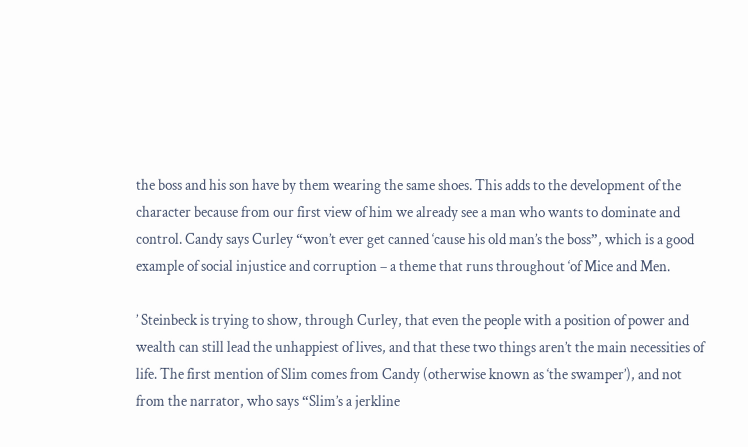the boss and his son have by them wearing the same shoes. This adds to the development of the character because from our first view of him we already see a man who wants to dominate and control. Candy says Curley “won’t ever get canned ‘cause his old man’s the boss”, which is a good example of social injustice and corruption – a theme that runs throughout ‘of Mice and Men.

’ Steinbeck is trying to show, through Curley, that even the people with a position of power and wealth can still lead the unhappiest of lives, and that these two things aren’t the main necessities of life. The first mention of Slim comes from Candy (otherwise known as ‘the swamper’), and not from the narrator, who says “Slim’s a jerkline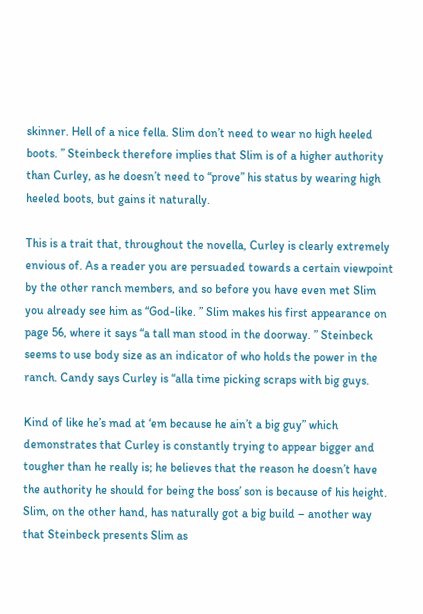skinner. Hell of a nice fella. Slim don’t need to wear no high heeled boots. ” Steinbeck therefore implies that Slim is of a higher authority than Curley, as he doesn’t need to “prove” his status by wearing high heeled boots, but gains it naturally.

This is a trait that, throughout the novella, Curley is clearly extremely envious of. As a reader you are persuaded towards a certain viewpoint by the other ranch members, and so before you have even met Slim you already see him as “God-like. ” Slim makes his first appearance on page 56, where it says “a tall man stood in the doorway. ” Steinbeck seems to use body size as an indicator of who holds the power in the ranch. Candy says Curley is “alla time picking scraps with big guys.

Kind of like he’s mad at ‘em because he ain’t a big guy” which demonstrates that Curley is constantly trying to appear bigger and tougher than he really is; he believes that the reason he doesn’t have the authority he should for being the boss’ son is because of his height. Slim, on the other hand, has naturally got a big build – another way that Steinbeck presents Slim as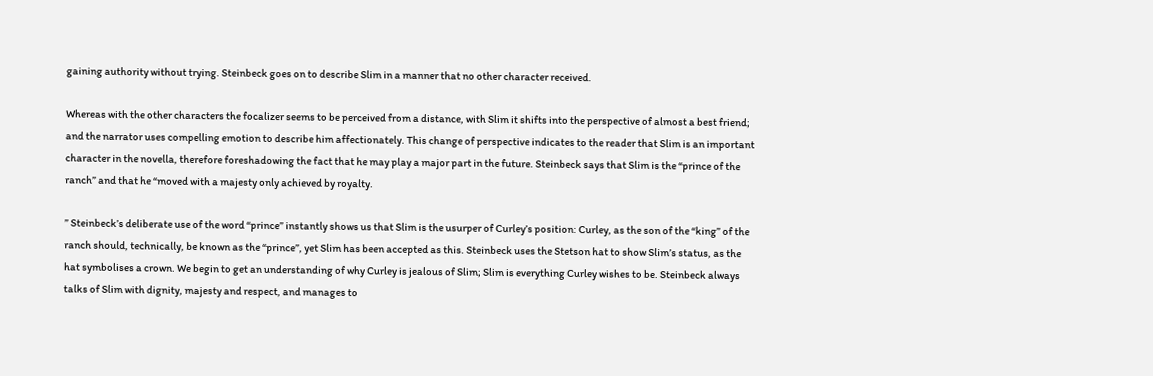gaining authority without trying. Steinbeck goes on to describe Slim in a manner that no other character received.

Whereas with the other characters the focalizer seems to be perceived from a distance, with Slim it shifts into the perspective of almost a best friend; and the narrator uses compelling emotion to describe him affectionately. This change of perspective indicates to the reader that Slim is an important character in the novella, therefore foreshadowing the fact that he may play a major part in the future. Steinbeck says that Slim is the “prince of the ranch” and that he “moved with a majesty only achieved by royalty.

” Steinbeck’s deliberate use of the word “prince” instantly shows us that Slim is the usurper of Curley’s position: Curley, as the son of the “king” of the ranch should, technically, be known as the “prince”, yet Slim has been accepted as this. Steinbeck uses the Stetson hat to show Slim’s status, as the hat symbolises a crown. We begin to get an understanding of why Curley is jealous of Slim; Slim is everything Curley wishes to be. Steinbeck always talks of Slim with dignity, majesty and respect, and manages to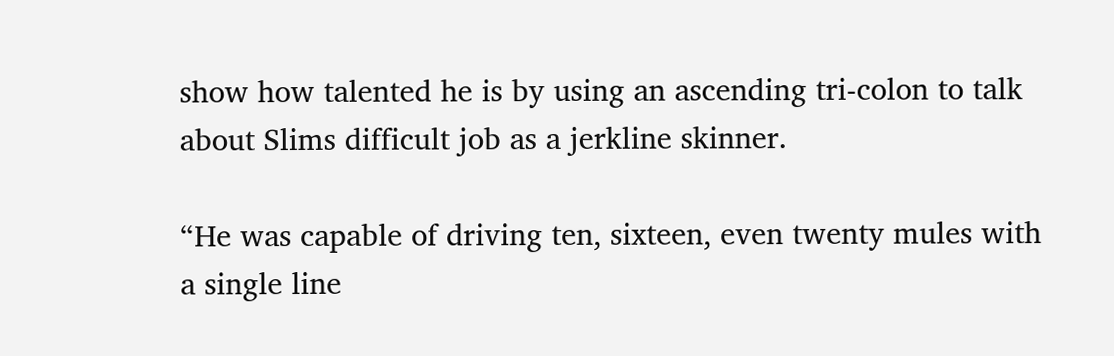show how talented he is by using an ascending tri-colon to talk about Slims difficult job as a jerkline skinner.

“He was capable of driving ten, sixteen, even twenty mules with a single line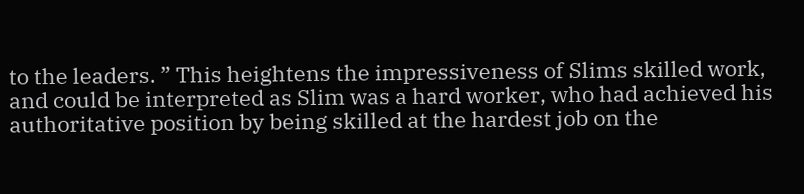to the leaders. ” This heightens the impressiveness of Slims skilled work, and could be interpreted as Slim was a hard worker, who had achieved his authoritative position by being skilled at the hardest job on the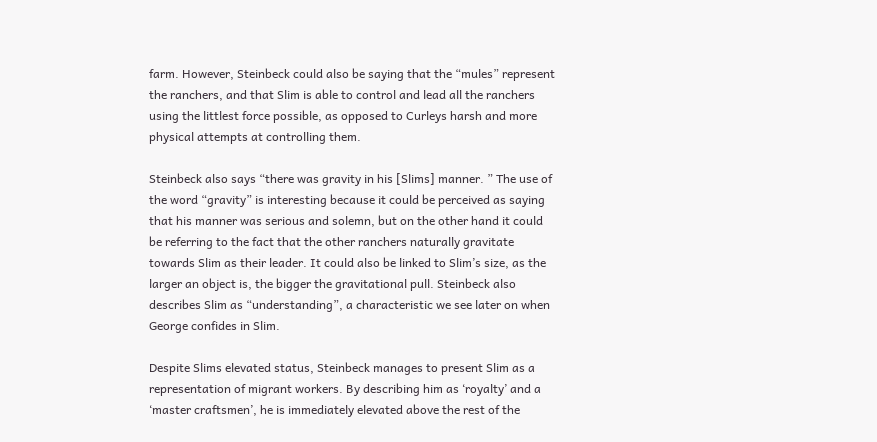farm. However, Steinbeck could also be saying that the “mules” represent the ranchers, and that Slim is able to control and lead all the ranchers using the littlest force possible, as opposed to Curleys harsh and more physical attempts at controlling them.

Steinbeck also says “there was gravity in his [Slims] manner. ” The use of the word “gravity” is interesting because it could be perceived as saying that his manner was serious and solemn, but on the other hand it could be referring to the fact that the other ranchers naturally gravitate towards Slim as their leader. It could also be linked to Slim’s size, as the larger an object is, the bigger the gravitational pull. Steinbeck also describes Slim as “understanding”, a characteristic we see later on when George confides in Slim.

Despite Slims elevated status, Steinbeck manages to present Slim as a representation of migrant workers. By describing him as ‘royalty’ and a ‘master craftsmen’, he is immediately elevated above the rest of the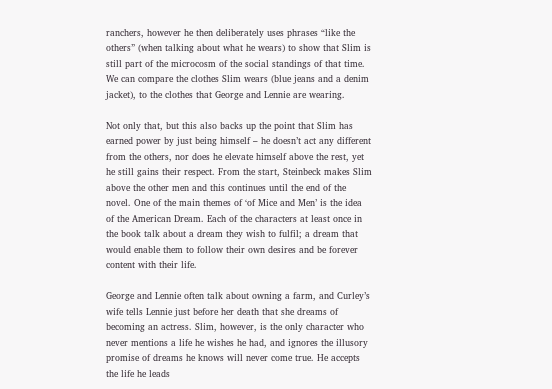ranchers, however he then deliberately uses phrases “like the others” (when talking about what he wears) to show that Slim is still part of the microcosm of the social standings of that time. We can compare the clothes Slim wears (blue jeans and a denim jacket), to the clothes that George and Lennie are wearing.

Not only that, but this also backs up the point that Slim has earned power by just being himself – he doesn’t act any different from the others, nor does he elevate himself above the rest, yet he still gains their respect. From the start, Steinbeck makes Slim above the other men and this continues until the end of the novel. One of the main themes of ‘of Mice and Men’ is the idea of the American Dream. Each of the characters at least once in the book talk about a dream they wish to fulfil; a dream that would enable them to follow their own desires and be forever content with their life.

George and Lennie often talk about owning a farm, and Curley’s wife tells Lennie just before her death that she dreams of becoming an actress. Slim, however, is the only character who never mentions a life he wishes he had, and ignores the illusory promise of dreams he knows will never come true. He accepts the life he leads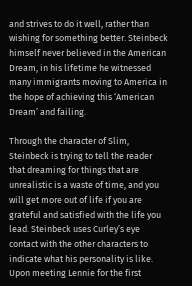and strives to do it well, rather than wishing for something better. Steinbeck himself never believed in the American Dream, in his lifetime he witnessed many immigrants moving to America in the hope of achieving this ‘American Dream’ and failing.

Through the character of Slim, Steinbeck is trying to tell the reader that dreaming for things that are unrealistic is a waste of time, and you will get more out of life if you are grateful and satisfied with the life you lead. Steinbeck uses Curley’s eye contact with the other characters to indicate what his personality is like. Upon meeting Lennie for the first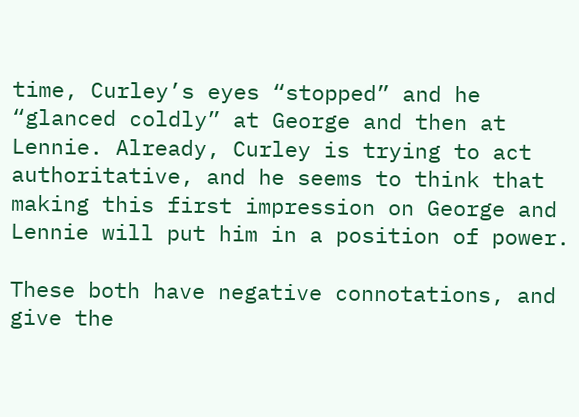time, Curley’s eyes “stopped” and he “glanced coldly” at George and then at Lennie. Already, Curley is trying to act authoritative, and he seems to think that making this first impression on George and Lennie will put him in a position of power.

These both have negative connotations, and give the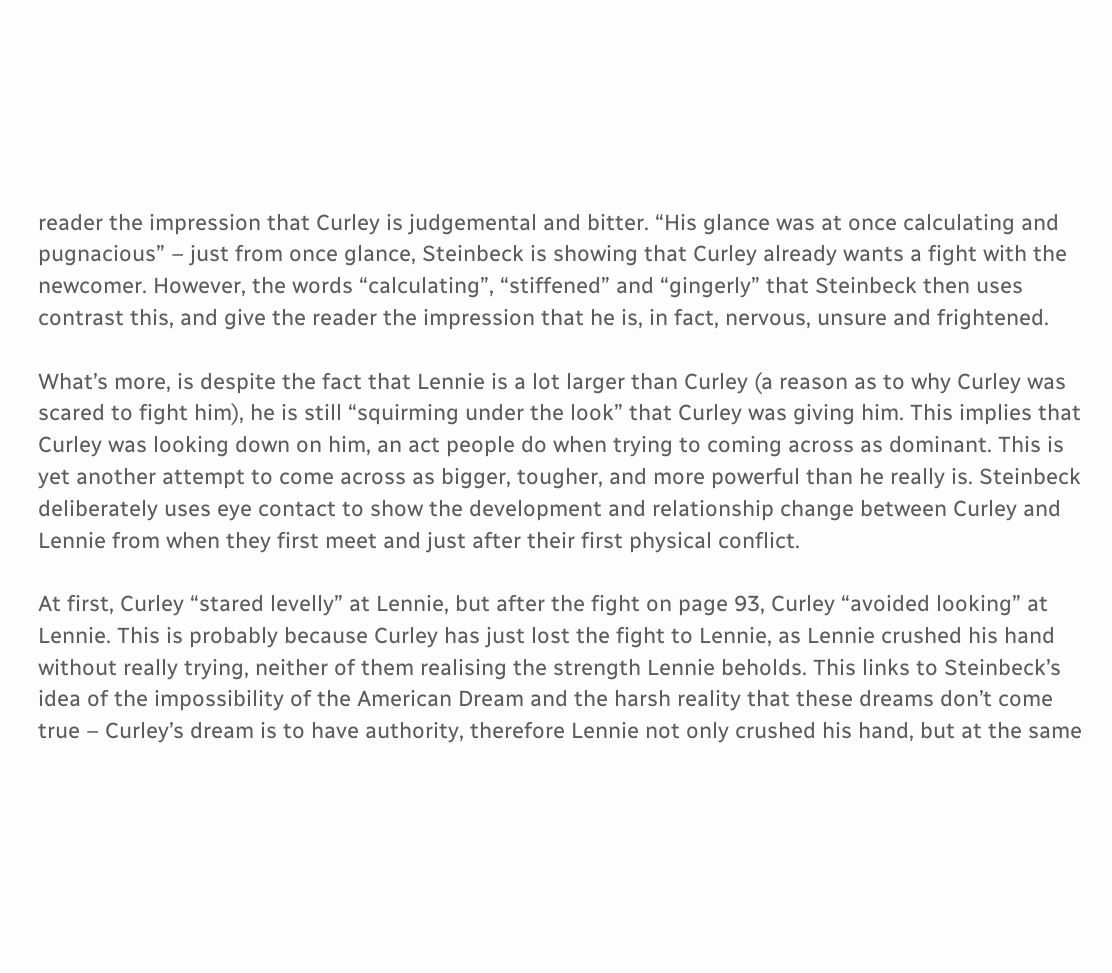reader the impression that Curley is judgemental and bitter. “His glance was at once calculating and pugnacious” – just from once glance, Steinbeck is showing that Curley already wants a fight with the newcomer. However, the words “calculating”, “stiffened” and “gingerly” that Steinbeck then uses contrast this, and give the reader the impression that he is, in fact, nervous, unsure and frightened.

What’s more, is despite the fact that Lennie is a lot larger than Curley (a reason as to why Curley was scared to fight him), he is still “squirming under the look” that Curley was giving him. This implies that Curley was looking down on him, an act people do when trying to coming across as dominant. This is yet another attempt to come across as bigger, tougher, and more powerful than he really is. Steinbeck deliberately uses eye contact to show the development and relationship change between Curley and Lennie from when they first meet and just after their first physical conflict.

At first, Curley “stared levelly” at Lennie, but after the fight on page 93, Curley “avoided looking” at Lennie. This is probably because Curley has just lost the fight to Lennie, as Lennie crushed his hand without really trying, neither of them realising the strength Lennie beholds. This links to Steinbeck’s idea of the impossibility of the American Dream and the harsh reality that these dreams don’t come true – Curley’s dream is to have authority, therefore Lennie not only crushed his hand, but at the same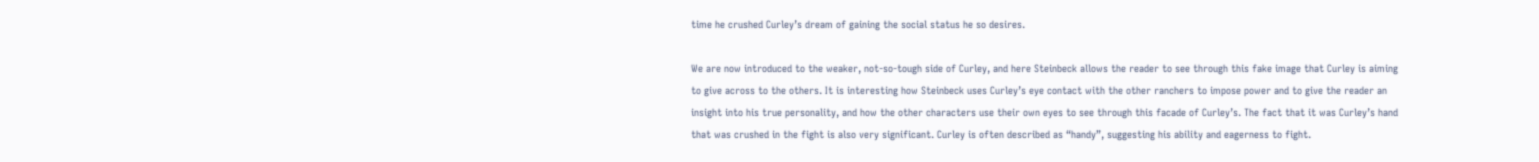time he crushed Curley’s dream of gaining the social status he so desires.

We are now introduced to the weaker, not-so-tough side of Curley, and here Steinbeck allows the reader to see through this fake image that Curley is aiming to give across to the others. It is interesting how Steinbeck uses Curley’s eye contact with the other ranchers to impose power and to give the reader an insight into his true personality, and how the other characters use their own eyes to see through this facade of Curley’s. The fact that it was Curley’s hand that was crushed in the fight is also very significant. Curley is often described as “handy”, suggesting his ability and eagerness to fight.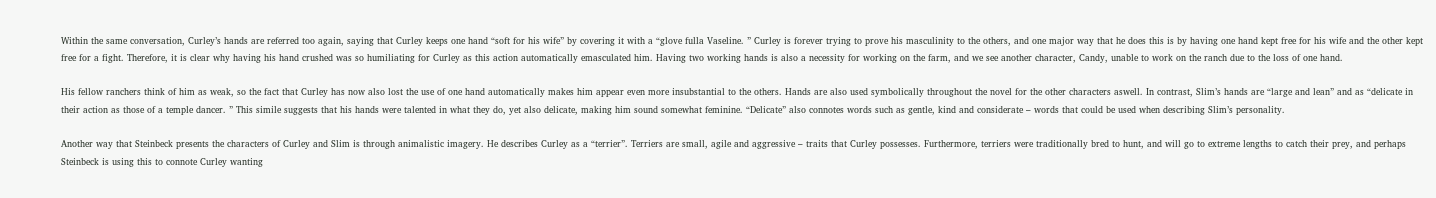Within the same conversation, Curley’s hands are referred too again, saying that Curley keeps one hand “soft for his wife” by covering it with a “glove fulla Vaseline. ” Curley is forever trying to prove his masculinity to the others, and one major way that he does this is by having one hand kept free for his wife and the other kept free for a fight. Therefore, it is clear why having his hand crushed was so humiliating for Curley as this action automatically emasculated him. Having two working hands is also a necessity for working on the farm, and we see another character, Candy, unable to work on the ranch due to the loss of one hand.

His fellow ranchers think of him as weak, so the fact that Curley has now also lost the use of one hand automatically makes him appear even more insubstantial to the others. Hands are also used symbolically throughout the novel for the other characters aswell. In contrast, Slim’s hands are “large and lean” and as “delicate in their action as those of a temple dancer. ” This simile suggests that his hands were talented in what they do, yet also delicate, making him sound somewhat feminine. “Delicate” also connotes words such as gentle, kind and considerate – words that could be used when describing Slim’s personality.

Another way that Steinbeck presents the characters of Curley and Slim is through animalistic imagery. He describes Curley as a “terrier”. Terriers are small, agile and aggressive – traits that Curley possesses. Furthermore, terriers were traditionally bred to hunt, and will go to extreme lengths to catch their prey, and perhaps Steinbeck is using this to connote Curley wanting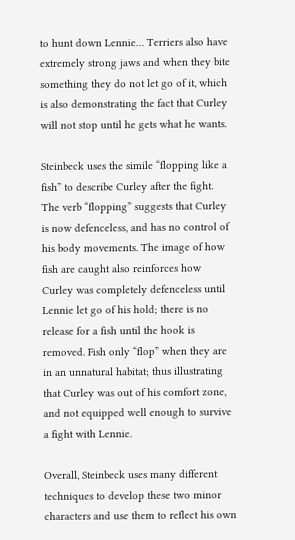to hunt down Lennie… Terriers also have extremely strong jaws and when they bite something they do not let go of it, which is also demonstrating the fact that Curley will not stop until he gets what he wants.

Steinbeck uses the simile “flopping like a fish” to describe Curley after the fight. The verb “flopping” suggests that Curley is now defenceless, and has no control of his body movements. The image of how fish are caught also reinforces how Curley was completely defenceless until Lennie let go of his hold; there is no release for a fish until the hook is removed. Fish only “flop” when they are in an unnatural habitat; thus illustrating that Curley was out of his comfort zone, and not equipped well enough to survive a fight with Lennie.

Overall, Steinbeck uses many different techniques to develop these two minor characters and use them to reflect his own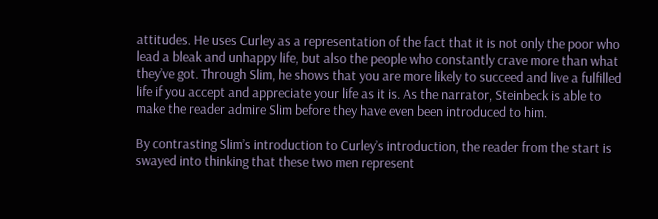attitudes. He uses Curley as a representation of the fact that it is not only the poor who lead a bleak and unhappy life, but also the people who constantly crave more than what they’ve got. Through Slim, he shows that you are more likely to succeed and live a fulfilled life if you accept and appreciate your life as it is. As the narrator, Steinbeck is able to make the reader admire Slim before they have even been introduced to him.

By contrasting Slim’s introduction to Curley’s introduction, the reader from the start is swayed into thinking that these two men represent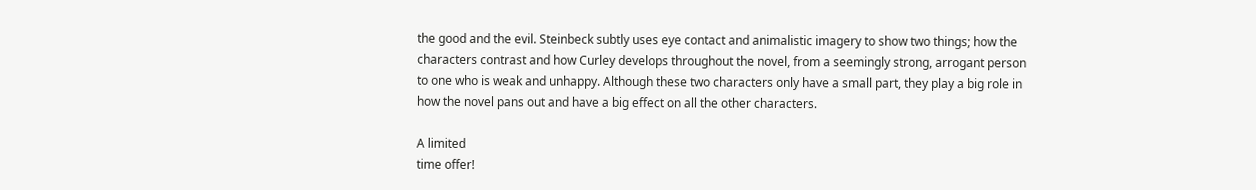the good and the evil. Steinbeck subtly uses eye contact and animalistic imagery to show two things; how the characters contrast and how Curley develops throughout the novel, from a seemingly strong, arrogant person to one who is weak and unhappy. Although these two characters only have a small part, they play a big role in how the novel pans out and have a big effect on all the other characters.

A limited
time offer!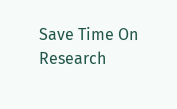Save Time On Research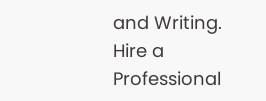and Writing. Hire a Professional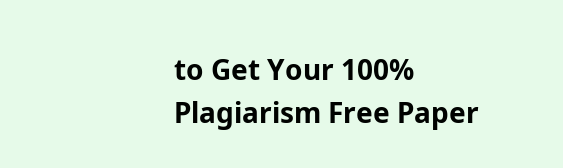to Get Your 100% Plagiarism Free Paper